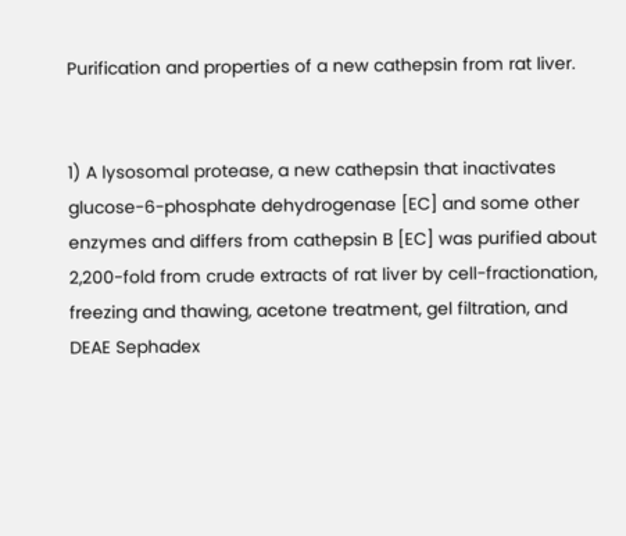Purification and properties of a new cathepsin from rat liver.


1) A lysosomal protease, a new cathepsin that inactivates glucose-6-phosphate dehydrogenase [EC] and some other enzymes and differs from cathepsin B [EC] was purified about 2,200-fold from crude extracts of rat liver by cell-fractionation, freezing and thawing, acetone treatment, gel filtration, and DEAE Sephadex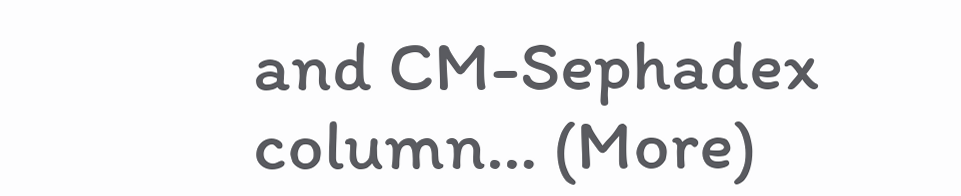and CM-Sephadex column… (More)